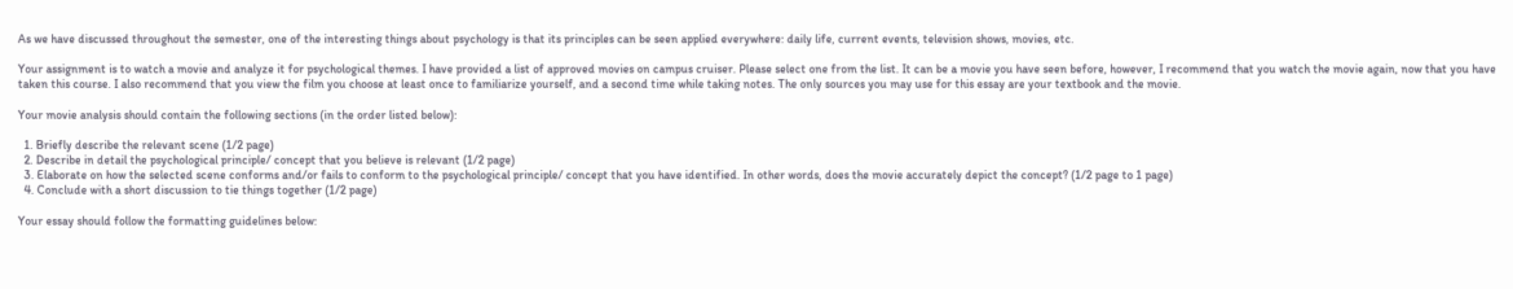As we have discussed throughout the semester, one of the interesting things about psychology is that its principles can be seen applied everywhere: daily life, current events, television shows, movies, etc.

Your assignment is to watch a movie and analyze it for psychological themes. I have provided a list of approved movies on campus cruiser. Please select one from the list. It can be a movie you have seen before, however, I recommend that you watch the movie again, now that you have taken this course. I also recommend that you view the film you choose at least once to familiarize yourself, and a second time while taking notes. The only sources you may use for this essay are your textbook and the movie.

Your movie analysis should contain the following sections (in the order listed below):

  1. Briefly describe the relevant scene (1/2 page)
  2. Describe in detail the psychological principle/ concept that you believe is relevant (1/2 page)
  3. Elaborate on how the selected scene conforms and/or fails to conform to the psychological principle/ concept that you have identified. In other words, does the movie accurately depict the concept? (1/2 page to 1 page)
  4. Conclude with a short discussion to tie things together (1/2 page)

Your essay should follow the formatting guidelines below: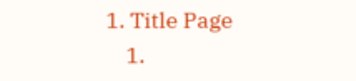1. Title Page
    1.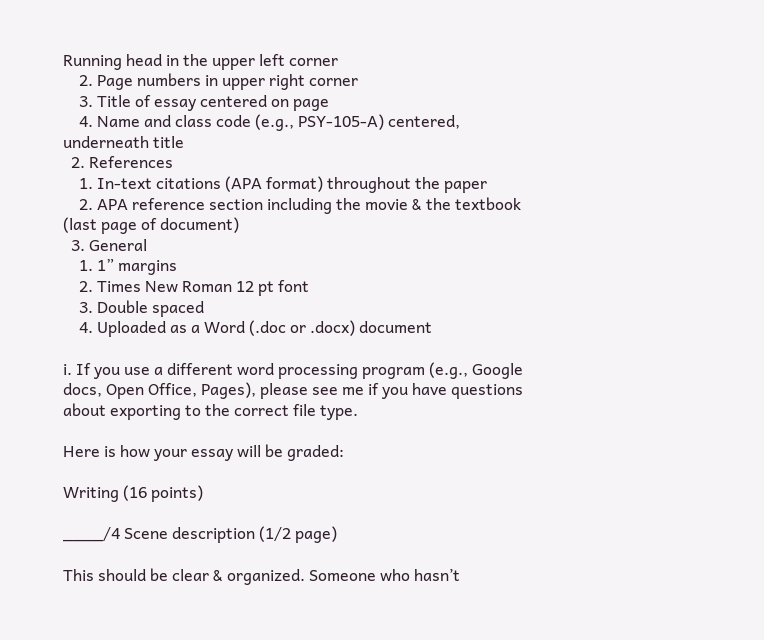Running head in the upper left corner
    2. Page numbers in upper right corner
    3. Title of essay centered on page
    4. Name and class code (e.g., PSY-105-A) centered, underneath title
  2. References
    1. In-text citations (APA format) throughout the paper
    2. APA reference section including the movie & the textbook (last page of document)
  3. General
    1. 1” margins
    2. Times New Roman 12 pt font
    3. Double spaced
    4. Uploaded as a Word (.doc or .docx) document

i. If you use a different word processing program (e.g., Google docs, Open Office, Pages), please see me if you have questions about exporting to the correct file type.

Here is how your essay will be graded:

Writing (16 points)

____/4 Scene description (1/2 page)

This should be clear & organized. Someone who hasn’t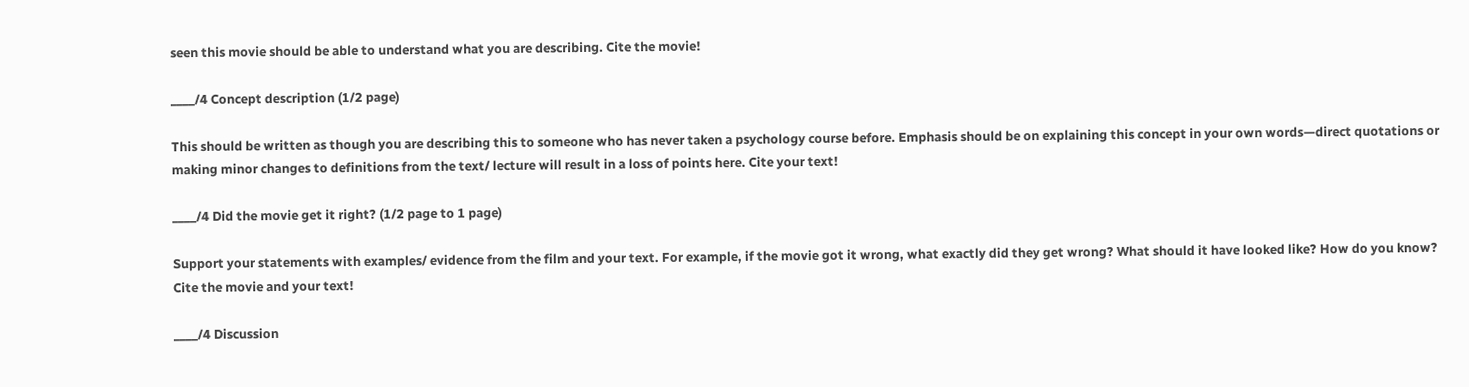seen this movie should be able to understand what you are describing. Cite the movie!

____/4 Concept description (1/2 page)

This should be written as though you are describing this to someone who has never taken a psychology course before. Emphasis should be on explaining this concept in your own words—direct quotations or making minor changes to definitions from the text/ lecture will result in a loss of points here. Cite your text!

____/4 Did the movie get it right? (1/2 page to 1 page)

Support your statements with examples/ evidence from the film and your text. For example, if the movie got it wrong, what exactly did they get wrong? What should it have looked like? How do you know? Cite the movie and your text!

____/4 Discussion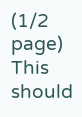(1/2 page)
This should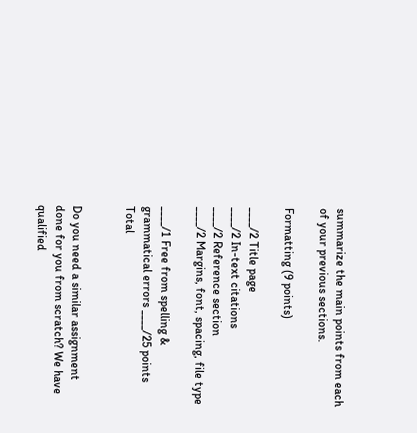summarize the main points from each of your previous sections.

Formatting (9 points)

____/2 Title page
____/2 In-text citations
____/2 Reference section
____/2 Margins, font, spacing, file type

____/1 Free from spelling & grammatical errors ____/25 points Total


Do you need a similar assignment done for you from scratch? We have qualified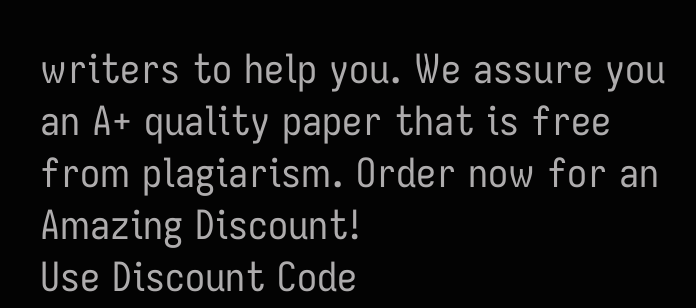writers to help you. We assure you an A+ quality paper that is free from plagiarism. Order now for an Amazing Discount!
Use Discount Code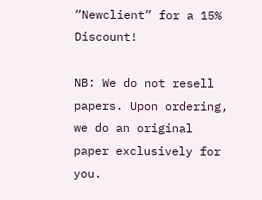“Newclient” for a 15% Discount!

NB: We do not resell papers. Upon ordering, we do an original paper exclusively for you.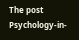The post Psychology-in-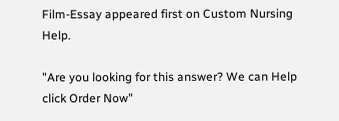Film-Essay appeared first on Custom Nursing Help.

"Are you looking for this answer? We can Help click Order Now"